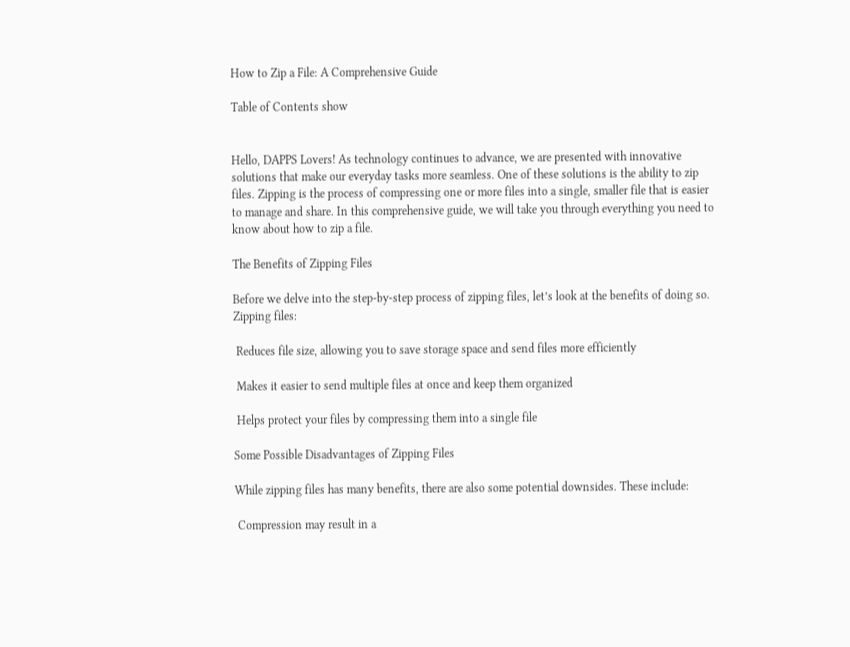How to Zip a File: A Comprehensive Guide

Table of Contents show


Hello, DAPPS Lovers! As technology continues to advance, we are presented with innovative solutions that make our everyday tasks more seamless. One of these solutions is the ability to zip files. Zipping is the process of compressing one or more files into a single, smaller file that is easier to manage and share. In this comprehensive guide, we will take you through everything you need to know about how to zip a file.

The Benefits of Zipping Files

Before we delve into the step-by-step process of zipping files, let’s look at the benefits of doing so. Zipping files:

 Reduces file size, allowing you to save storage space and send files more efficiently

 Makes it easier to send multiple files at once and keep them organized

 Helps protect your files by compressing them into a single file

Some Possible Disadvantages of Zipping Files

While zipping files has many benefits, there are also some potential downsides. These include:

 Compression may result in a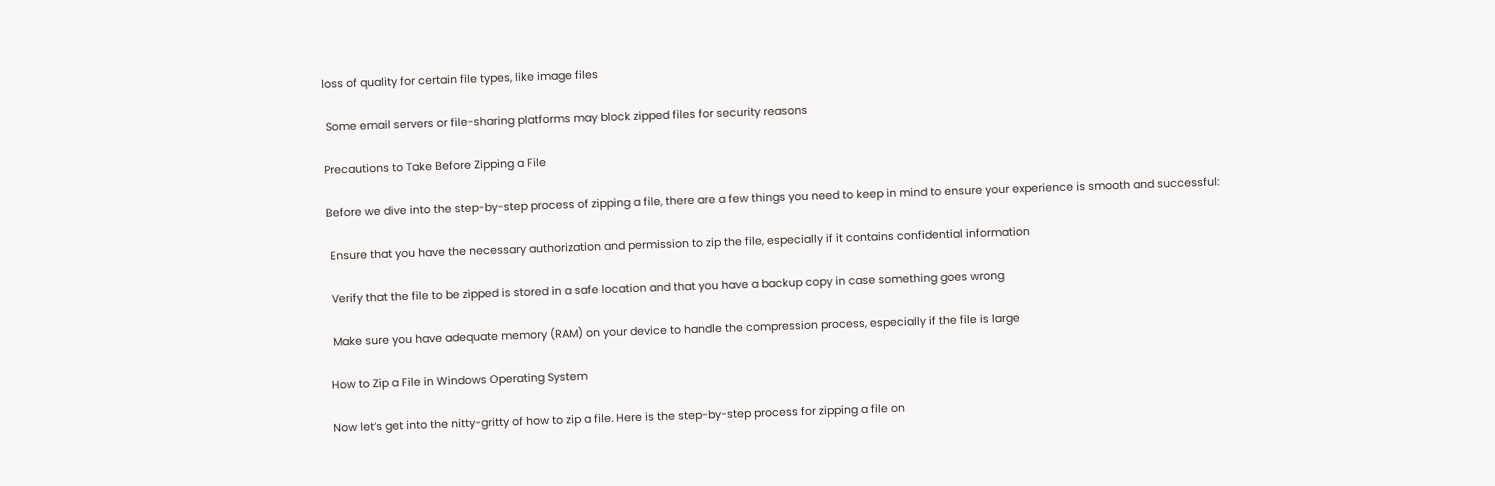loss of quality for certain file types, like image files

 Some email servers or file-sharing platforms may block zipped files for security reasons

Precautions to Take Before Zipping a File

Before we dive into the step-by-step process of zipping a file, there are a few things you need to keep in mind to ensure your experience is smooth and successful:

 Ensure that you have the necessary authorization and permission to zip the file, especially if it contains confidential information

 Verify that the file to be zipped is stored in a safe location and that you have a backup copy in case something goes wrong

 Make sure you have adequate memory (RAM) on your device to handle the compression process, especially if the file is large

How to Zip a File in Windows Operating System

Now let’s get into the nitty-gritty of how to zip a file. Here is the step-by-step process for zipping a file on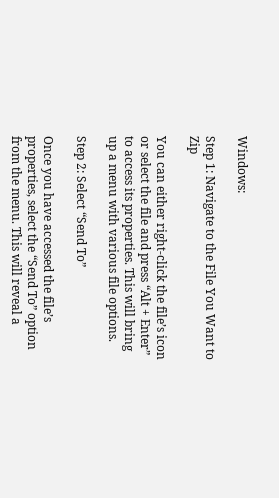Windows:

Step 1: Navigate to the File You Want to Zip

You can either right-click the file’s icon or select the file and press “Alt + Enter” to access its properties. This will bring up a menu with various file options.

Step 2: Select “Send To”

Once you have accessed the file’s properties, select the “Send To” option from the menu. This will reveal a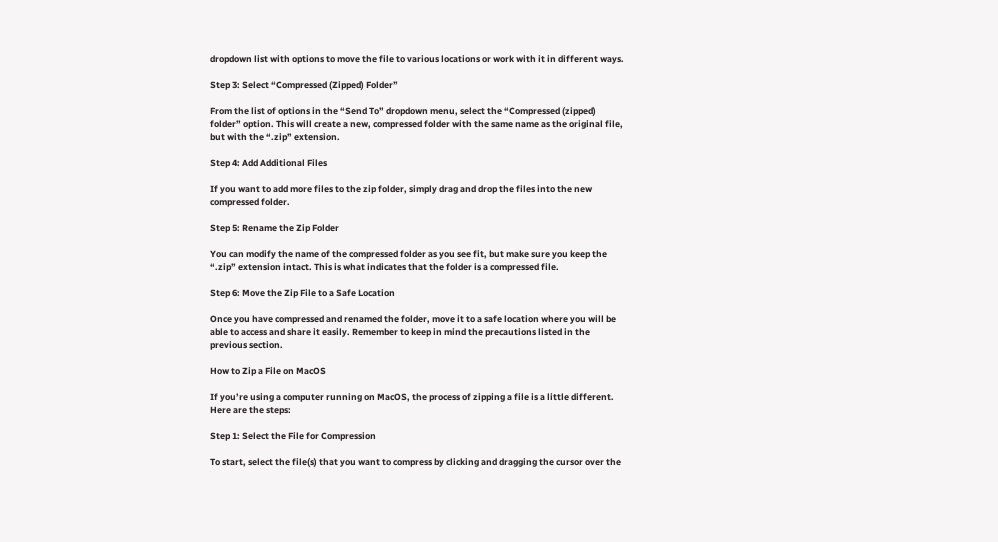dropdown list with options to move the file to various locations or work with it in different ways.

Step 3: Select “Compressed (Zipped) Folder”

From the list of options in the “Send To” dropdown menu, select the “Compressed (zipped) folder” option. This will create a new, compressed folder with the same name as the original file, but with the “.zip” extension.

Step 4: Add Additional Files

If you want to add more files to the zip folder, simply drag and drop the files into the new compressed folder.

Step 5: Rename the Zip Folder

You can modify the name of the compressed folder as you see fit, but make sure you keep the “.zip” extension intact. This is what indicates that the folder is a compressed file.

Step 6: Move the Zip File to a Safe Location

Once you have compressed and renamed the folder, move it to a safe location where you will be able to access and share it easily. Remember to keep in mind the precautions listed in the previous section.

How to Zip a File on MacOS

If you’re using a computer running on MacOS, the process of zipping a file is a little different. Here are the steps:

Step 1: Select the File for Compression

To start, select the file(s) that you want to compress by clicking and dragging the cursor over the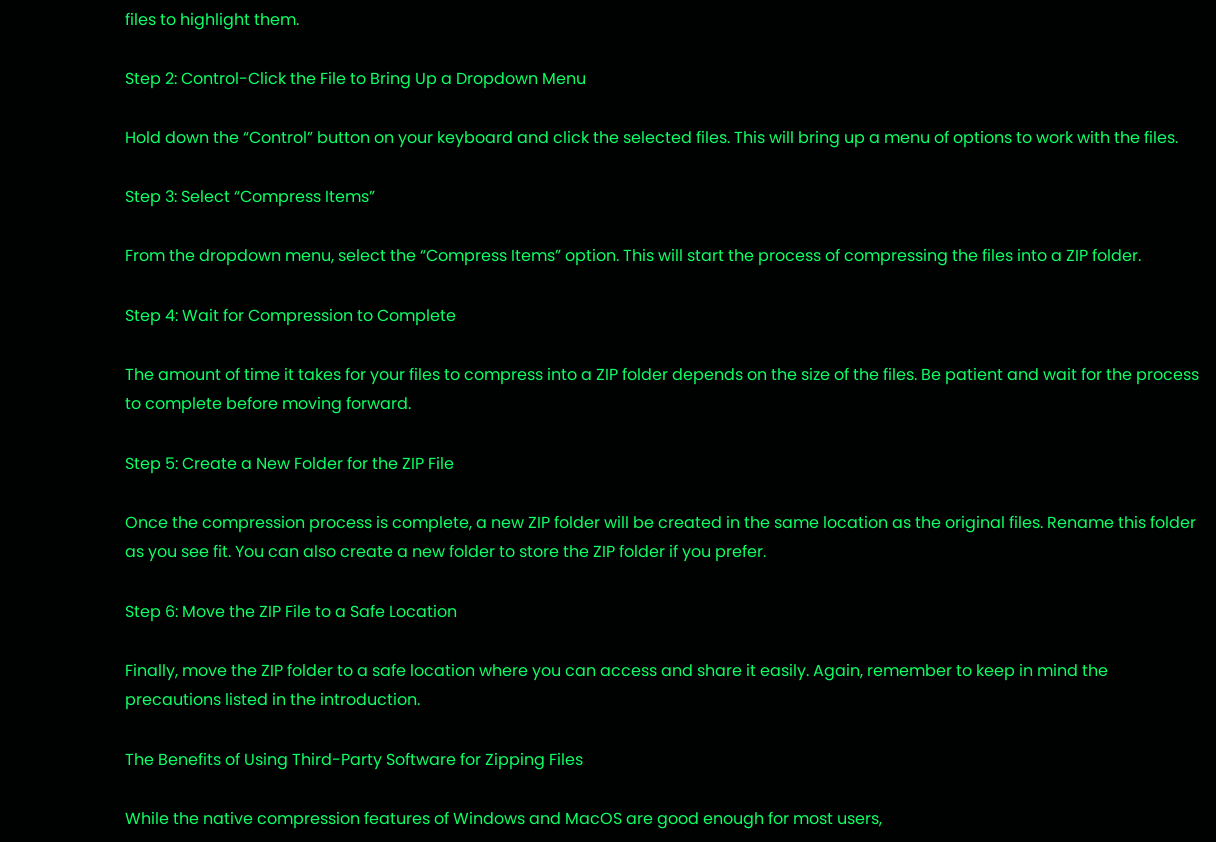files to highlight them.

Step 2: Control-Click the File to Bring Up a Dropdown Menu

Hold down the “Control” button on your keyboard and click the selected files. This will bring up a menu of options to work with the files.

Step 3: Select “Compress Items”

From the dropdown menu, select the “Compress Items” option. This will start the process of compressing the files into a ZIP folder.

Step 4: Wait for Compression to Complete

The amount of time it takes for your files to compress into a ZIP folder depends on the size of the files. Be patient and wait for the process to complete before moving forward.

Step 5: Create a New Folder for the ZIP File

Once the compression process is complete, a new ZIP folder will be created in the same location as the original files. Rename this folder as you see fit. You can also create a new folder to store the ZIP folder if you prefer.

Step 6: Move the ZIP File to a Safe Location

Finally, move the ZIP folder to a safe location where you can access and share it easily. Again, remember to keep in mind the precautions listed in the introduction.

The Benefits of Using Third-Party Software for Zipping Files

While the native compression features of Windows and MacOS are good enough for most users,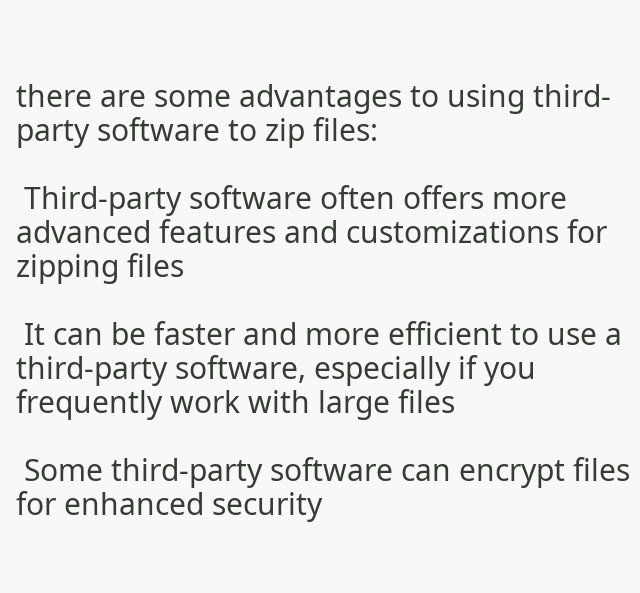there are some advantages to using third-party software to zip files:

 Third-party software often offers more advanced features and customizations for zipping files

 It can be faster and more efficient to use a third-party software, especially if you frequently work with large files

 Some third-party software can encrypt files for enhanced security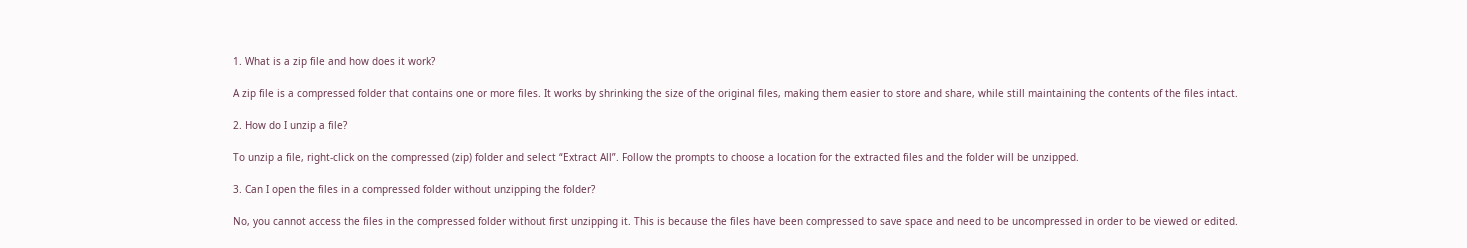1. What is a zip file and how does it work?

A zip file is a compressed folder that contains one or more files. It works by shrinking the size of the original files, making them easier to store and share, while still maintaining the contents of the files intact.

2. How do I unzip a file?

To unzip a file, right-click on the compressed (zip) folder and select “Extract All”. Follow the prompts to choose a location for the extracted files and the folder will be unzipped.

3. Can I open the files in a compressed folder without unzipping the folder?

No, you cannot access the files in the compressed folder without first unzipping it. This is because the files have been compressed to save space and need to be uncompressed in order to be viewed or edited.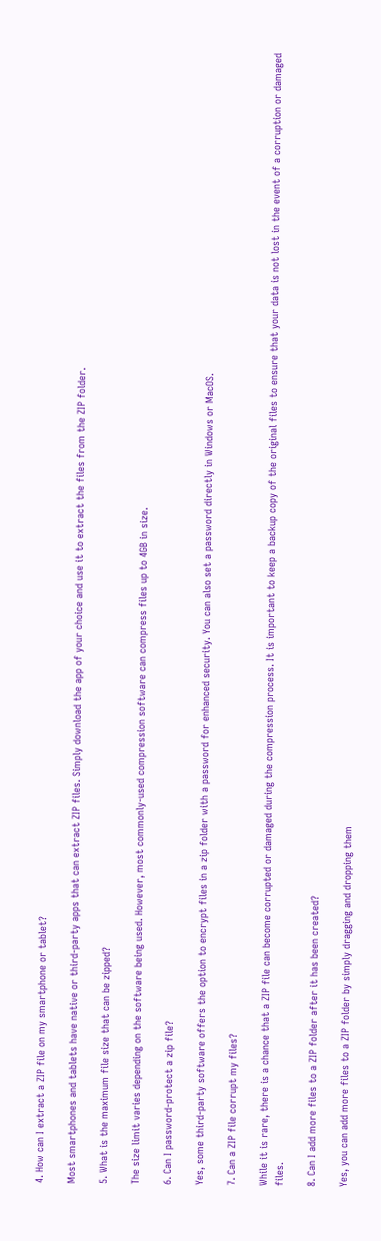4. How can I extract a ZIP file on my smartphone or tablet?

Most smartphones and tablets have native or third-party apps that can extract ZIP files. Simply download the app of your choice and use it to extract the files from the ZIP folder.

5. What is the maximum file size that can be zipped?

The size limit varies depending on the software being used. However, most commonly-used compression software can compress files up to 4GB in size.

6. Can I password-protect a zip file?

Yes, some third-party software offers the option to encrypt files in a zip folder with a password for enhanced security. You can also set a password directly in Windows or MacOS.

7. Can a ZIP file corrupt my files?

While it is rare, there is a chance that a ZIP file can become corrupted or damaged during the compression process. It is important to keep a backup copy of the original files to ensure that your data is not lost in the event of a corruption or damaged files.

8. Can I add more files to a ZIP folder after it has been created?

Yes, you can add more files to a ZIP folder by simply dragging and dropping them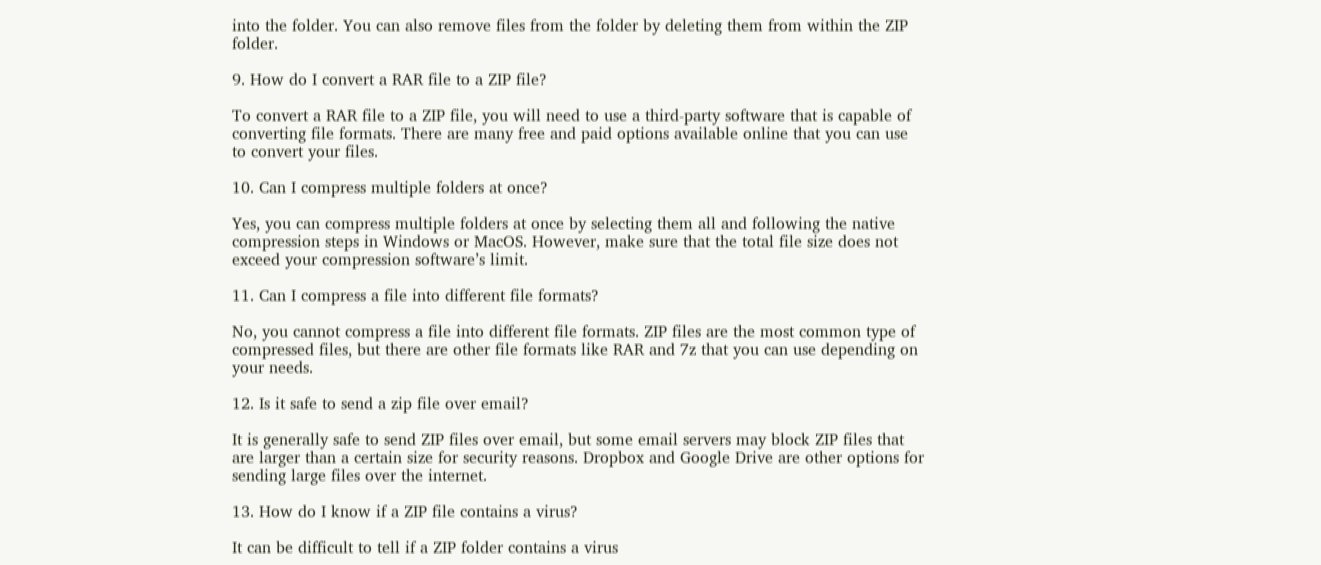into the folder. You can also remove files from the folder by deleting them from within the ZIP folder.

9. How do I convert a RAR file to a ZIP file?

To convert a RAR file to a ZIP file, you will need to use a third-party software that is capable of converting file formats. There are many free and paid options available online that you can use to convert your files.

10. Can I compress multiple folders at once?

Yes, you can compress multiple folders at once by selecting them all and following the native compression steps in Windows or MacOS. However, make sure that the total file size does not exceed your compression software’s limit.

11. Can I compress a file into different file formats?

No, you cannot compress a file into different file formats. ZIP files are the most common type of compressed files, but there are other file formats like RAR and 7z that you can use depending on your needs.

12. Is it safe to send a zip file over email?

It is generally safe to send ZIP files over email, but some email servers may block ZIP files that are larger than a certain size for security reasons. Dropbox and Google Drive are other options for sending large files over the internet.

13. How do I know if a ZIP file contains a virus?

It can be difficult to tell if a ZIP folder contains a virus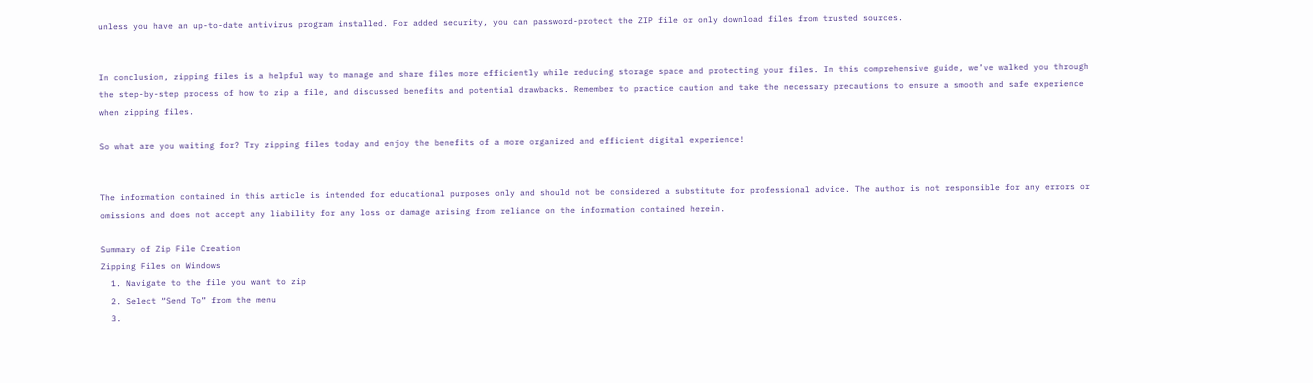unless you have an up-to-date antivirus program installed. For added security, you can password-protect the ZIP file or only download files from trusted sources.


In conclusion, zipping files is a helpful way to manage and share files more efficiently while reducing storage space and protecting your files. In this comprehensive guide, we’ve walked you through the step-by-step process of how to zip a file, and discussed benefits and potential drawbacks. Remember to practice caution and take the necessary precautions to ensure a smooth and safe experience when zipping files.

So what are you waiting for? Try zipping files today and enjoy the benefits of a more organized and efficient digital experience!


The information contained in this article is intended for educational purposes only and should not be considered a substitute for professional advice. The author is not responsible for any errors or omissions and does not accept any liability for any loss or damage arising from reliance on the information contained herein.

Summary of Zip File Creation
Zipping Files on Windows
  1. Navigate to the file you want to zip
  2. Select “Send To” from the menu
  3.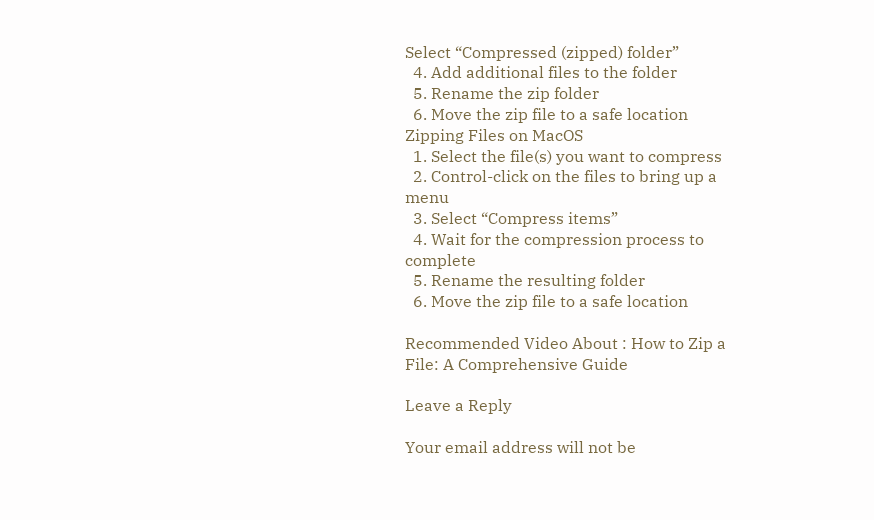Select “Compressed (zipped) folder”
  4. Add additional files to the folder
  5. Rename the zip folder
  6. Move the zip file to a safe location
Zipping Files on MacOS
  1. Select the file(s) you want to compress
  2. Control-click on the files to bring up a menu
  3. Select “Compress items”
  4. Wait for the compression process to complete
  5. Rename the resulting folder
  6. Move the zip file to a safe location

Recommended Video About : How to Zip a File: A Comprehensive Guide

Leave a Reply

Your email address will not be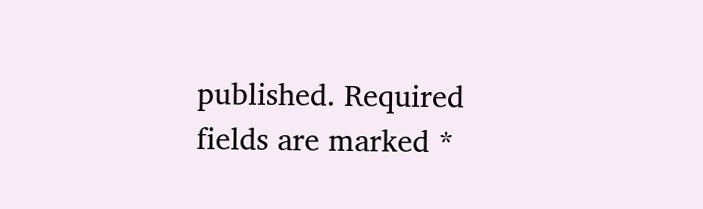published. Required fields are marked *